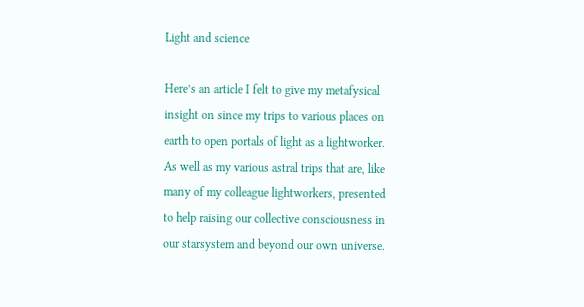Light and science

Here’s an article I felt to give my metafysical insight on since my trips to various places on earth to open portals of light as a lightworker. As well as my various astral trips that are, like many of my colleague lightworkers, presented to help raising our collective consciousness in our starsystem and beyond our own universe.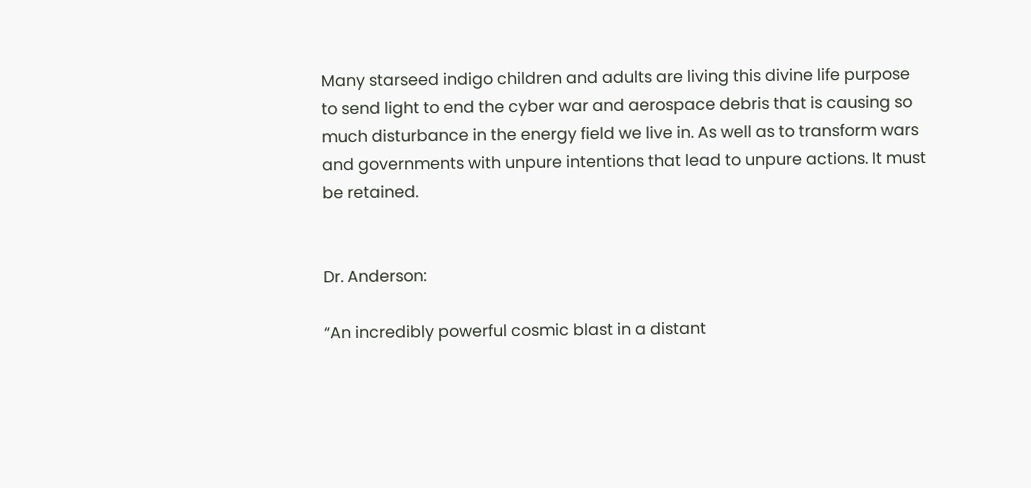Many starseed indigo children and adults are living this divine life purpose to send light to end the cyber war and aerospace debris that is causing so much disturbance in the energy field we live in. As well as to transform wars and governments with unpure intentions that lead to unpure actions. It must be retained.


Dr. Anderson:

“An incredibly powerful cosmic blast in a distant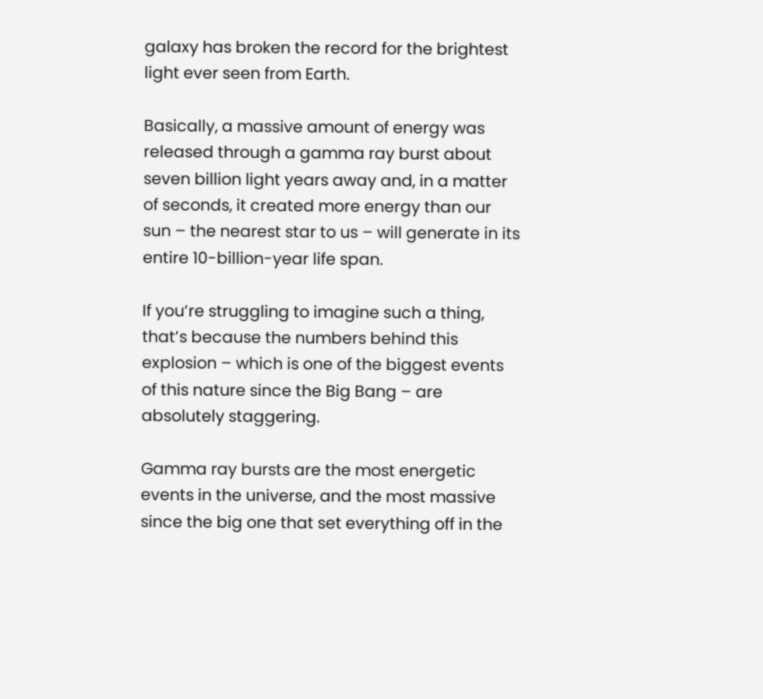galaxy has broken the record for the brightest light ever seen from Earth.

Basically, a massive amount of energy was released through a gamma ray burst about seven billion light years away and, in a matter of seconds, it created more energy than our sun – the nearest star to us – will generate in its entire 10-billion-year life span.

If you’re struggling to imagine such a thing, that’s because the numbers behind this explosion – which is one of the biggest events of this nature since the Big Bang – are absolutely staggering.

Gamma ray bursts are the most energetic events in the universe, and the most massive since the big one that set everything off in the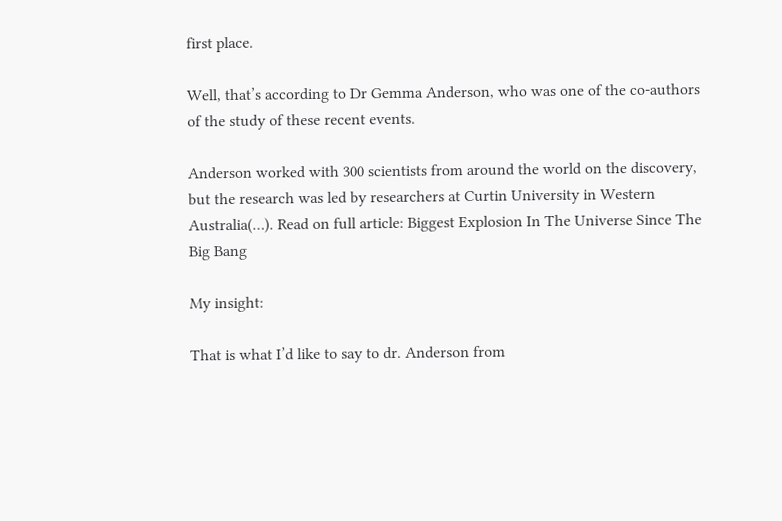first place.

Well, that’s according to Dr Gemma Anderson, who was one of the co-authors of the study of these recent events.

Anderson worked with 300 scientists from around the world on the discovery, but the research was led by researchers at Curtin University in Western Australia(…). Read on full article: Biggest Explosion In The Universe Since The Big Bang

My insight:

That is what I’d like to say to dr. Anderson from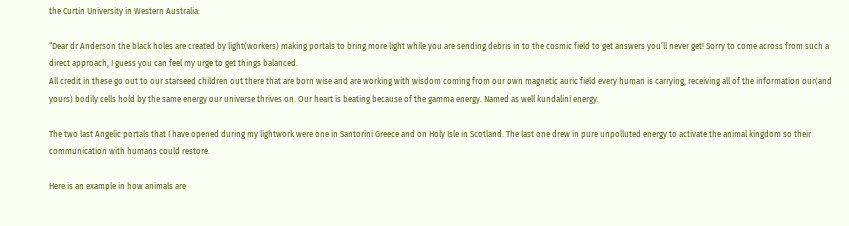the Curtin University in Western Australia:

“Dear dr Anderson the black holes are created by light(workers) making portals to bring more light while you are sending debris in to the cosmic field to get answers you’ll never get! Sorry to come across from such a direct approach, I guess you can feel my urge to get things balanced.
All credit in these go out to our starseed children out there that are born wise and are working with wisdom coming from our own magnetic auric field every human is carrying, receiving all of the information our(and yours) bodily cells hold by the same energy our universe thrives on. Our heart is beating because of the gamma energy. Named as well kundalini energy.

The two last Angelic portals that I have opened during my lightwork were one in Santorini Greece and on Holy Isle in Scotland. The last one drew in pure unpolluted energy to activate the animal kingdom so their communication with humans could restore.

Here is an example in how animals are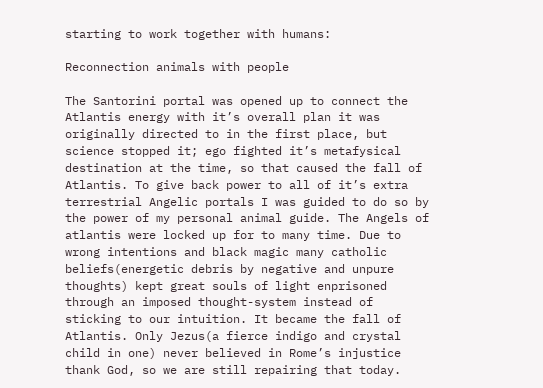starting to work together with humans:

Reconnection animals with people

The Santorini portal was opened up to connect the Atlantis energy with it’s overall plan it was originally directed to in the first place, but science stopped it; ego fighted it’s metafysical destination at the time, so that caused the fall of Atlantis. To give back power to all of it’s extra terrestrial Angelic portals I was guided to do so by the power of my personal animal guide. The Angels of atlantis were locked up for to many time. Due to wrong intentions and black magic many catholic beliefs(energetic debris by negative and unpure thoughts) kept great souls of light enprisoned through an imposed thought-system instead of sticking to our intuition. It became the fall of Atlantis. Only Jezus(a fierce indigo and crystal child in one) never believed in Rome’s injustice thank God, so we are still repairing that today.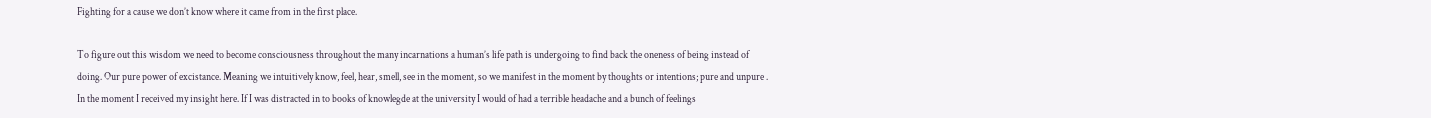Fighting for a cause we don’t know where it came from in the first place.

To figure out this wisdom we need to become consciousness throughout the many incarnations a human’s life path is undergoing to find back the oneness of being instead of doing. Our pure power of excistance. Meaning we intuitively know, feel, hear, smell, see in the moment, so we manifest in the moment by thoughts or intentions; pure and unpure . In the moment I received my insight here. If I was distracted in to books of knowlegde at the university I would of had a terrible headache and a bunch of feelings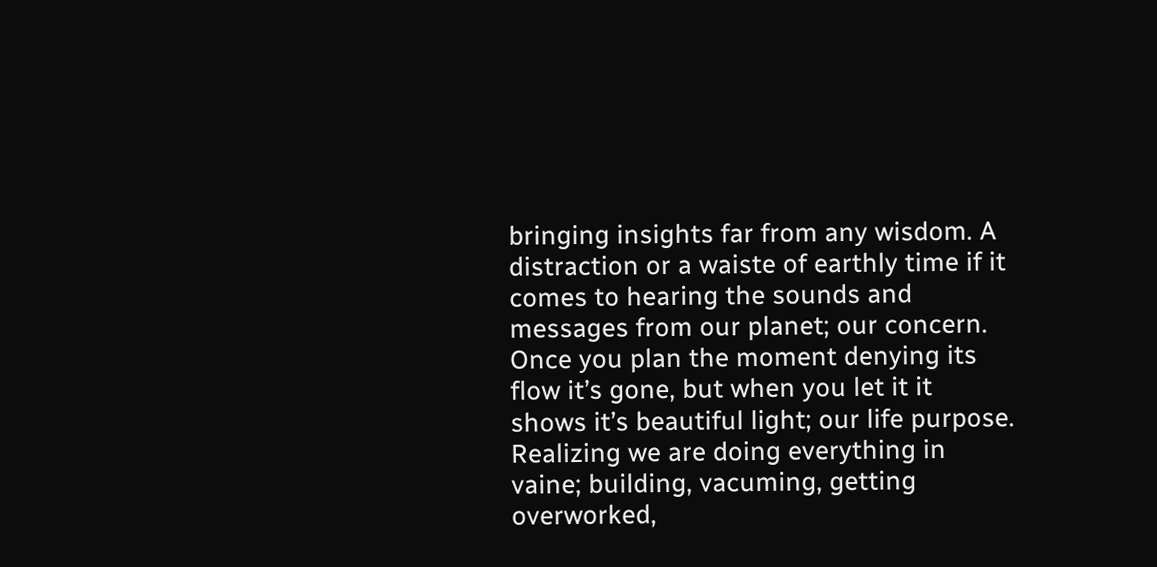bringing insights far from any wisdom. A distraction or a waiste of earthly time if it comes to hearing the sounds and messages from our planet; our concern. Once you plan the moment denying its flow it’s gone, but when you let it it shows it’s beautiful light; our life purpose. Realizing we are doing everything in vaine; building, vacuming, getting overworked,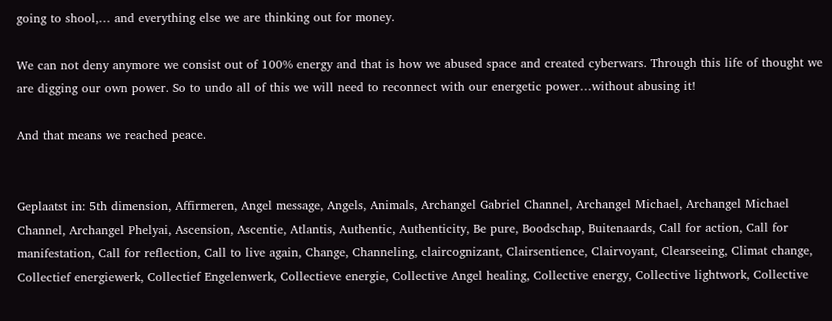going to shool,… and everything else we are thinking out for money.

We can not deny anymore we consist out of 100% energy and that is how we abused space and created cyberwars. Through this life of thought we are digging our own power. So to undo all of this we will need to reconnect with our energetic power…without abusing it!

And that means we reached peace.


Geplaatst in: 5th dimension, Affirmeren, Angel message, Angels, Animals, Archangel Gabriel Channel, Archangel Michael, Archangel Michael Channel, Archangel Phelyai, Ascension, Ascentie, Atlantis, Authentic, Authenticity, Be pure, Boodschap, Buitenaards, Call for action, Call for manifestation, Call for reflection, Call to live again, Change, Channeling, claircognizant, Clairsentience, Clairvoyant, Clearseeing, Climat change, Collectief energiewerk, Collectief Engelenwerk, Collectieve energie, Collective Angel healing, Collective energy, Collective lightwork, Collective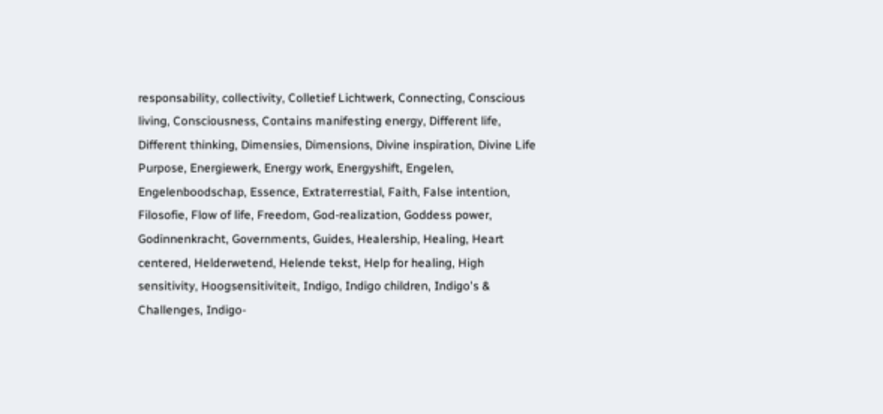responsability, collectivity, Colletief Lichtwerk, Connecting, Conscious living, Consciousness, Contains manifesting energy, Different life, Different thinking, Dimensies, Dimensions, Divine inspiration, Divine Life Purpose, Energiewerk, Energy work, Energyshift, Engelen, Engelenboodschap, Essence, Extraterrestial, Faith, False intention, Filosofie, Flow of life, Freedom, God-realization, Goddess power, Godinnenkracht, Governments, Guides, Healership, Healing, Heart centered, Helderwetend, Helende tekst, Help for healing, High sensitivity, Hoogsensitiviteit, Indigo, Indigo children, Indigo's & Challenges, Indigo-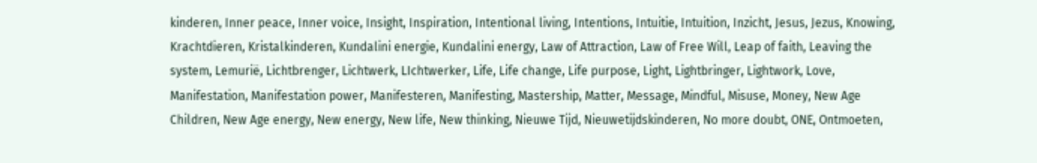kinderen, Inner peace, Inner voice, Insight, Inspiration, Intentional living, Intentions, Intuitie, Intuition, Inzicht, Jesus, Jezus, Knowing, Krachtdieren, Kristalkinderen, Kundalini energie, Kundalini energy, Law of Attraction, Law of Free Will, Leap of faith, Leaving the system, Lemurië, Lichtbrenger, Lichtwerk, LIchtwerker, Life, Life change, Life purpose, Light, Lightbringer, Lightwork, Love, Manifestation, Manifestation power, Manifesteren, Manifesting, Mastership, Matter, Message, Mindful, Misuse, Money, New Age Children, New Age energy, New energy, New life, New thinking, Nieuwe Tijd, Nieuwetijdskinderen, No more doubt, ONE, Ontmoeten,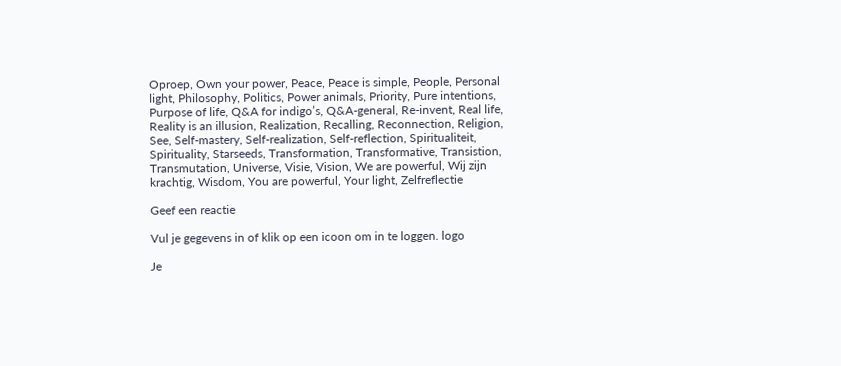Oproep, Own your power, Peace, Peace is simple, People, Personal light, Philosophy, Politics, Power animals, Priority, Pure intentions, Purpose of life, Q&A for indigo’s, Q&A-general, Re-invent, Real life, Reality is an illusion, Realization, Recalling, Reconnection, Religion, See, Self-mastery, Self-realization, Self-reflection, Spiritualiteit, Spirituality, Starseeds, Transformation, Transformative, Transistion, Transmutation, Universe, Visie, Vision, We are powerful, Wij zijn krachtig, Wisdom, You are powerful, Your light, Zelfreflectie

Geef een reactie

Vul je gegevens in of klik op een icoon om in te loggen. logo

Je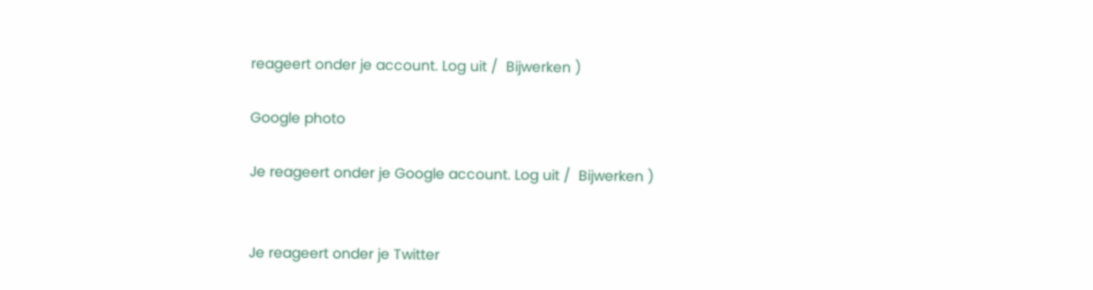reageert onder je account. Log uit /  Bijwerken )

Google photo

Je reageert onder je Google account. Log uit /  Bijwerken )


Je reageert onder je Twitter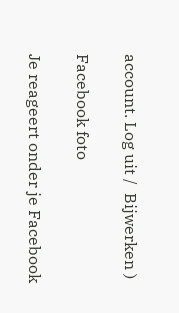account. Log uit /  Bijwerken )

Facebook foto

Je reageert onder je Facebook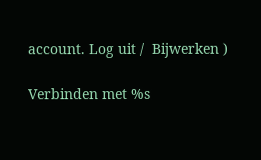account. Log uit /  Bijwerken )

Verbinden met %s